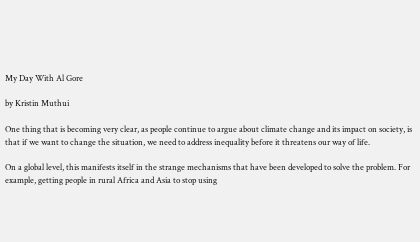My Day With Al Gore

by Kristin Muthui

One thing that is becoming very clear, as people continue to argue about climate change and its impact on society, is that if we want to change the situation, we need to address inequality before it threatens our way of life.

On a global level, this manifests itself in the strange mechanisms that have been developed to solve the problem. For example, getting people in rural Africa and Asia to stop using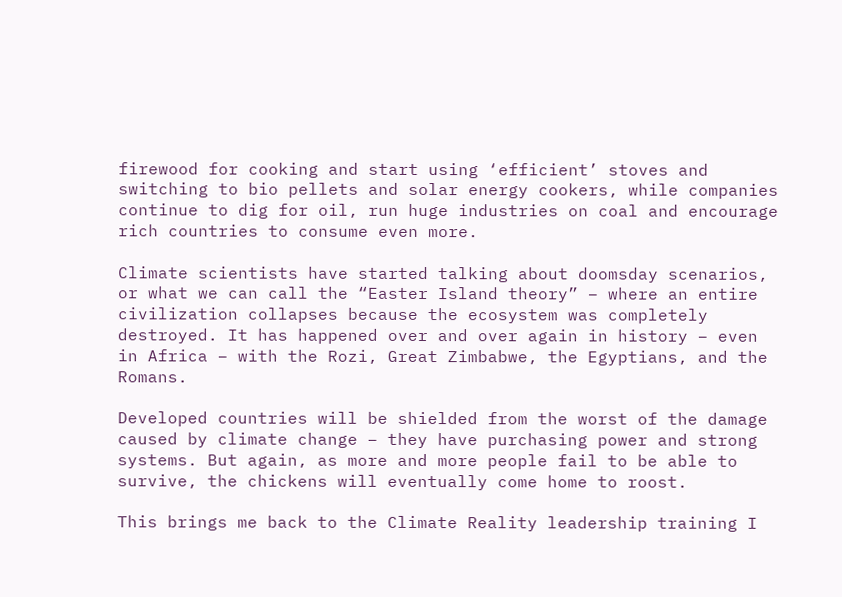firewood for cooking and start using ‘efficient’ stoves and switching to bio pellets and solar energy cookers, while companies continue to dig for oil, run huge industries on coal and encourage rich countries to consume even more.

Climate scientists have started talking about doomsday scenarios, or what we can call the “Easter Island theory” – where an entire civilization collapses because the ecosystem was completely destroyed. It has happened over and over again in history – even in Africa – with the Rozi, Great Zimbabwe, the Egyptians, and the Romans.

Developed countries will be shielded from the worst of the damage caused by climate change – they have purchasing power and strong systems. But again, as more and more people fail to be able to survive, the chickens will eventually come home to roost.

This brings me back to the Climate Reality leadership training I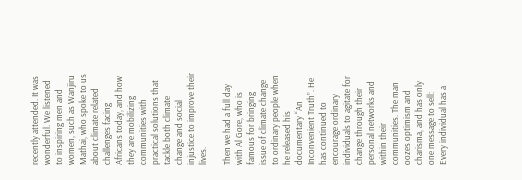recently attended. It was wonderful. We listened to inspiring men and women, such as Wanjiru Mathai, who spoke to us about climate related challenges facing Africans today, and how they are mobilizing communities with practical solutions that tackle both climate change and social injustice to improve their lives.

Then we had a full day with Al Gore, who is famous for bringing issue of climate change to ordinary people when he released his documentary “An Inconvenient Truth”. He has continued to encourage ordinary individuals to agitate for change through their personal networks and within their communities. The man oozes optimism and charisma, and has only one message to sell: Every individual has a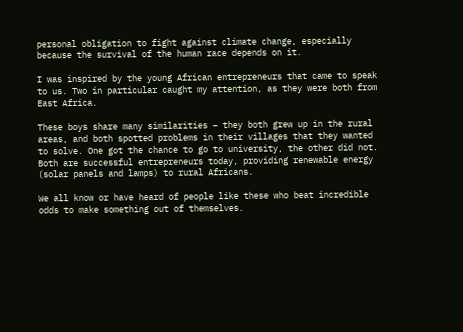personal obligation to fight against climate change, especially because the survival of the human race depends on it.

I was inspired by the young African entrepreneurs that came to speak to us. Two in particular caught my attention, as they were both from East Africa.

These boys share many similarities – they both grew up in the rural areas, and both spotted problems in their villages that they wanted to solve. One got the chance to go to university, the other did not. Both are successful entrepreneurs today, providing renewable energy (solar panels and lamps) to rural Africans.

We all know or have heard of people like these who beat incredible odds to make something out of themselves.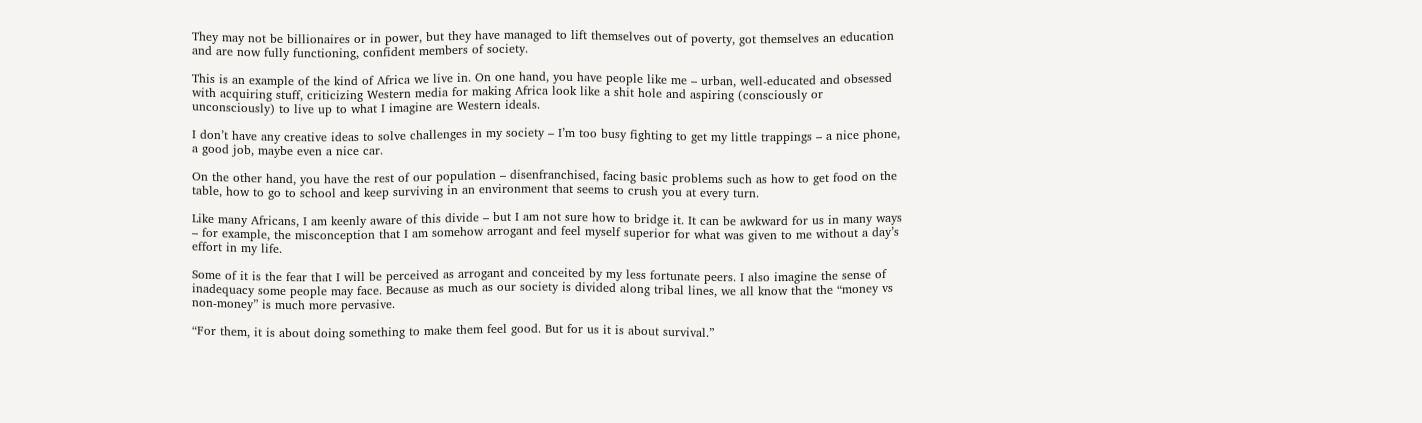They may not be billionaires or in power, but they have managed to lift themselves out of poverty, got themselves an education and are now fully functioning, confident members of society.

This is an example of the kind of Africa we live in. On one hand, you have people like me – urban, well-educated and obsessed with acquiring stuff, criticizing Western media for making Africa look like a shit hole and aspiring (consciously or unconsciously) to live up to what I imagine are Western ideals.

I don’t have any creative ideas to solve challenges in my society – I’m too busy fighting to get my little trappings – a nice phone, a good job, maybe even a nice car.

On the other hand, you have the rest of our population – disenfranchised, facing basic problems such as how to get food on the table, how to go to school and keep surviving in an environment that seems to crush you at every turn.

Like many Africans, I am keenly aware of this divide – but I am not sure how to bridge it. It can be awkward for us in many ways – for example, the misconception that I am somehow arrogant and feel myself superior for what was given to me without a day’s effort in my life.

Some of it is the fear that I will be perceived as arrogant and conceited by my less fortunate peers. I also imagine the sense of inadequacy some people may face. Because as much as our society is divided along tribal lines, we all know that the “money vs non-money” is much more pervasive.

“For them, it is about doing something to make them feel good. But for us it is about survival.”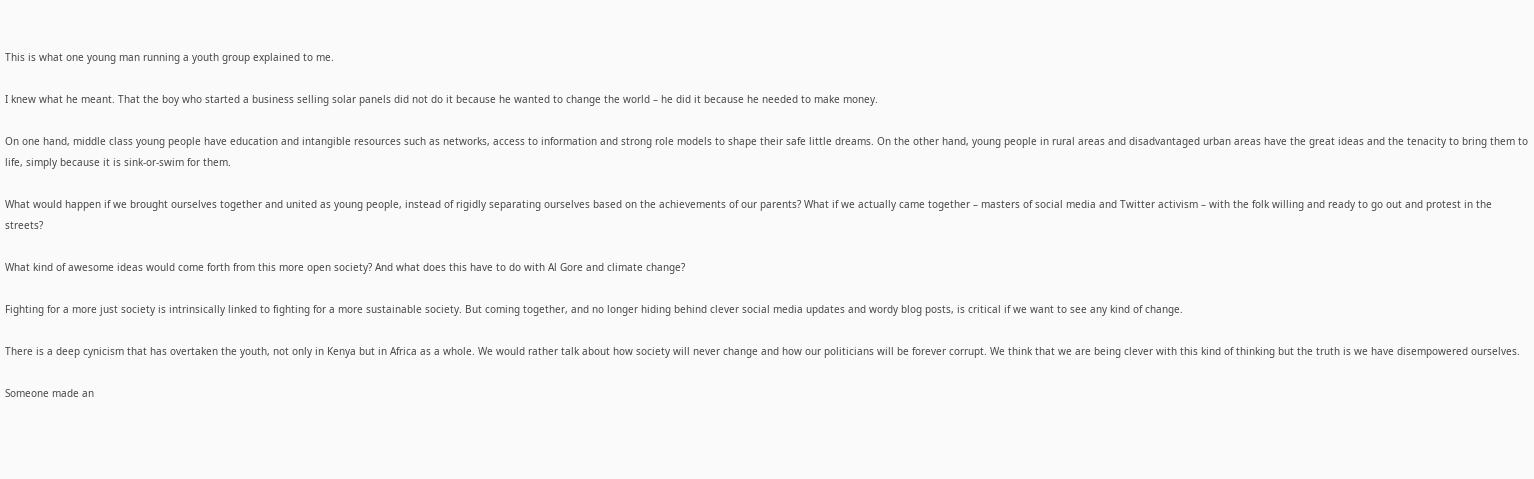This is what one young man running a youth group explained to me.

I knew what he meant. That the boy who started a business selling solar panels did not do it because he wanted to change the world – he did it because he needed to make money.

On one hand, middle class young people have education and intangible resources such as networks, access to information and strong role models to shape their safe little dreams. On the other hand, young people in rural areas and disadvantaged urban areas have the great ideas and the tenacity to bring them to life, simply because it is sink-or-swim for them.

What would happen if we brought ourselves together and united as young people, instead of rigidly separating ourselves based on the achievements of our parents? What if we actually came together – masters of social media and Twitter activism – with the folk willing and ready to go out and protest in the streets?

What kind of awesome ideas would come forth from this more open society? And what does this have to do with Al Gore and climate change?

Fighting for a more just society is intrinsically linked to fighting for a more sustainable society. But coming together, and no longer hiding behind clever social media updates and wordy blog posts, is critical if we want to see any kind of change.

There is a deep cynicism that has overtaken the youth, not only in Kenya but in Africa as a whole. We would rather talk about how society will never change and how our politicians will be forever corrupt. We think that we are being clever with this kind of thinking but the truth is we have disempowered ourselves.

Someone made an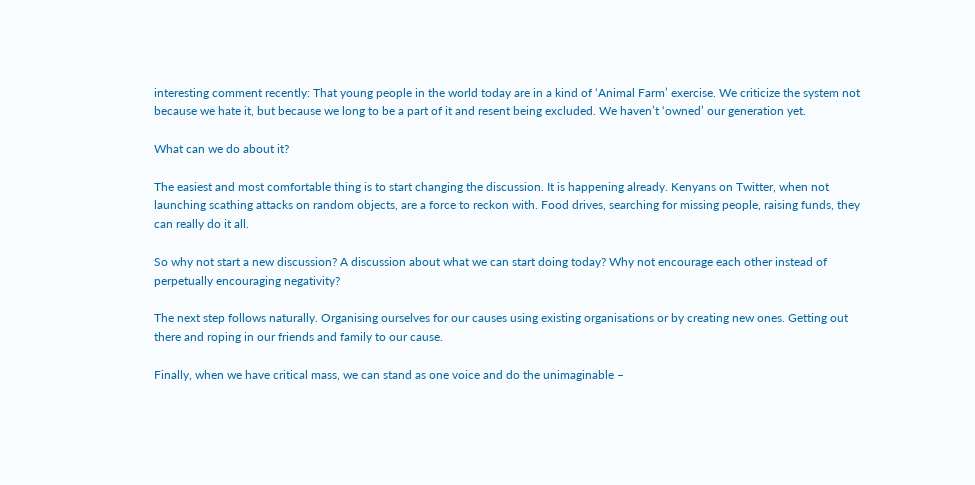interesting comment recently: That young people in the world today are in a kind of ‘Animal Farm’ exercise. We criticize the system not because we hate it, but because we long to be a part of it and resent being excluded. We haven’t ‘owned’ our generation yet.

What can we do about it?

The easiest and most comfortable thing is to start changing the discussion. It is happening already. Kenyans on Twitter, when not launching scathing attacks on random objects, are a force to reckon with. Food drives, searching for missing people, raising funds, they can really do it all.

So why not start a new discussion? A discussion about what we can start doing today? Why not encourage each other instead of perpetually encouraging negativity?

The next step follows naturally. Organising ourselves for our causes using existing organisations or by creating new ones. Getting out there and roping in our friends and family to our cause.

Finally, when we have critical mass, we can stand as one voice and do the unimaginable –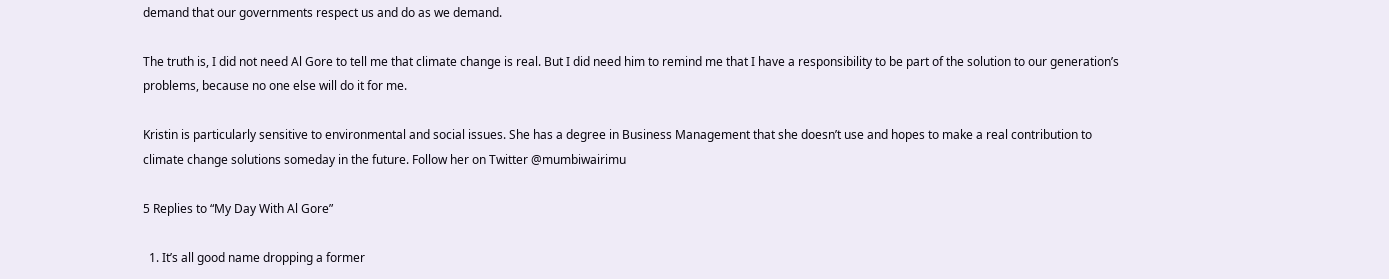demand that our governments respect us and do as we demand.

The truth is, I did not need Al Gore to tell me that climate change is real. But I did need him to remind me that I have a responsibility to be part of the solution to our generation’s problems, because no one else will do it for me.

Kristin is particularly sensitive to environmental and social issues. She has a degree in Business Management that she doesn’t use and hopes to make a real contribution to climate change solutions someday in the future. Follow her on Twitter @mumbiwairimu

5 Replies to “My Day With Al Gore”

  1. It’s all good name dropping a former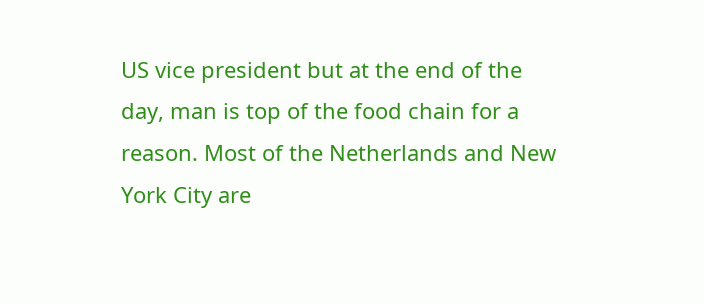US vice president but at the end of the day, man is top of the food chain for a reason. Most of the Netherlands and New York City are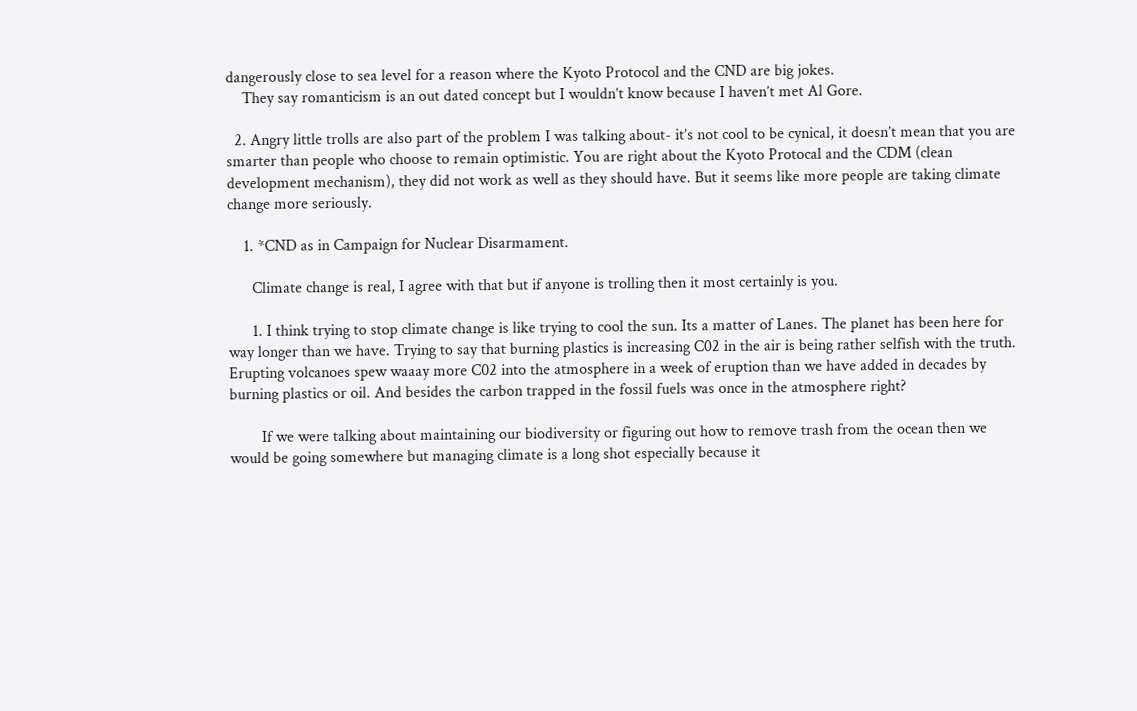dangerously close to sea level for a reason where the Kyoto Protocol and the CND are big jokes.
    They say romanticism is an out dated concept but I wouldn’t know because I haven’t met Al Gore.

  2. Angry little trolls are also part of the problem I was talking about- it’s not cool to be cynical, it doesn’t mean that you are smarter than people who choose to remain optimistic. You are right about the Kyoto Protocal and the CDM (clean development mechanism), they did not work as well as they should have. But it seems like more people are taking climate change more seriously.

    1. *CND as in Campaign for Nuclear Disarmament.

      Climate change is real, I agree with that but if anyone is trolling then it most certainly is you.

      1. I think trying to stop climate change is like trying to cool the sun. Its a matter of Lanes. The planet has been here for way longer than we have. Trying to say that burning plastics is increasing C02 in the air is being rather selfish with the truth. Erupting volcanoes spew waaay more C02 into the atmosphere in a week of eruption than we have added in decades by burning plastics or oil. And besides the carbon trapped in the fossil fuels was once in the atmosphere right?

        If we were talking about maintaining our biodiversity or figuring out how to remove trash from the ocean then we would be going somewhere but managing climate is a long shot especially because it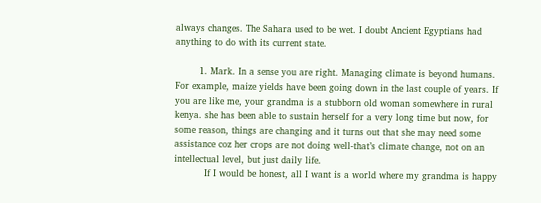always changes. The Sahara used to be wet. I doubt Ancient Egyptians had anything to do with its current state.

        1. Mark. In a sense you are right. Managing climate is beyond humans. For example, maize yields have been going down in the last couple of years. If you are like me, your grandma is a stubborn old woman somewhere in rural kenya. she has been able to sustain herself for a very long time but now, for some reason, things are changing and it turns out that she may need some assistance coz her crops are not doing well-that’s climate change, not on an intellectual level, but just daily life.
          If I would be honest, all I want is a world where my grandma is happy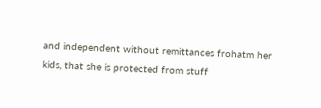and independent without remittances frohatm her kids, that she is protected from stuff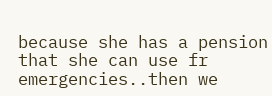because she has a pension that she can use fr emergencies..then we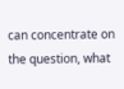can concentrate on the question, what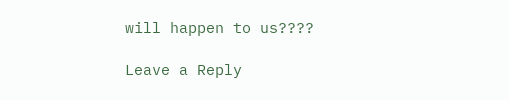will happen to us????

Leave a Reply